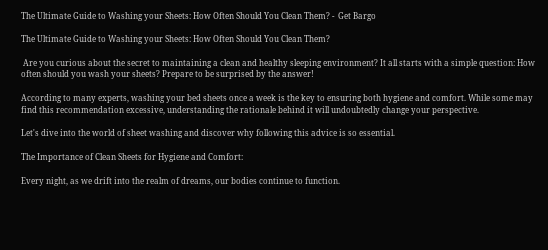The Ultimate Guide to Washing your Sheets: How Often Should You Clean Them? -  Get Bargo

The Ultimate Guide to Washing your Sheets: How Often Should You Clean Them?

 Are you curious about the secret to maintaining a clean and healthy sleeping environment? It all starts with a simple question: How often should you wash your sheets? Prepare to be surprised by the answer!

According to many experts, washing your bed sheets once a week is the key to ensuring both hygiene and comfort. While some may find this recommendation excessive, understanding the rationale behind it will undoubtedly change your perspective.

Let's dive into the world of sheet washing and discover why following this advice is so essential.

The Importance of Clean Sheets for Hygiene and Comfort:

Every night, as we drift into the realm of dreams, our bodies continue to function.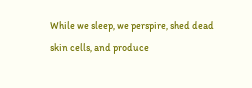While we sleep, we perspire, shed dead skin cells, and produce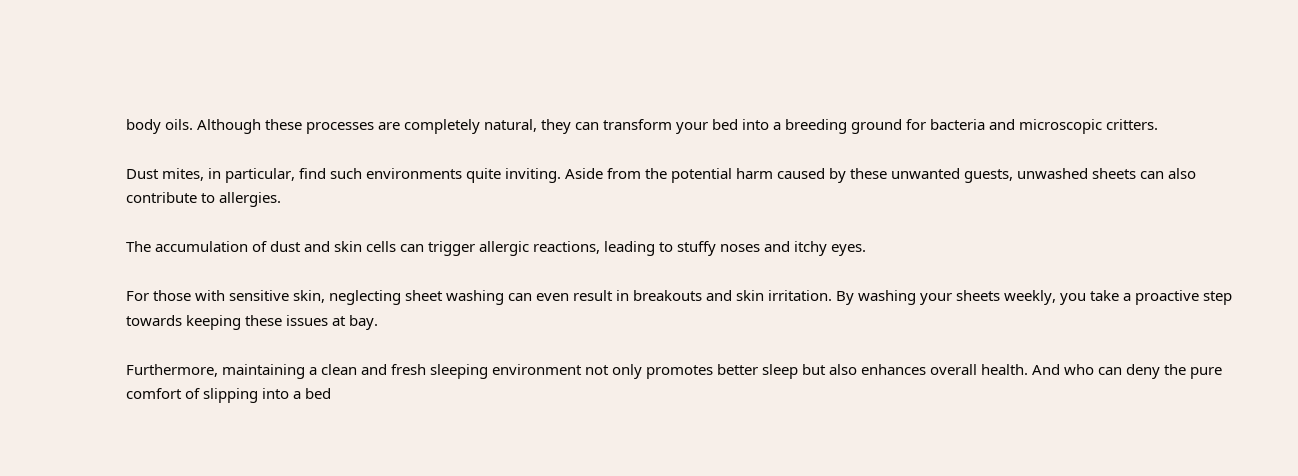body oils. Although these processes are completely natural, they can transform your bed into a breeding ground for bacteria and microscopic critters.

Dust mites, in particular, find such environments quite inviting. Aside from the potential harm caused by these unwanted guests, unwashed sheets can also contribute to allergies.

The accumulation of dust and skin cells can trigger allergic reactions, leading to stuffy noses and itchy eyes.

For those with sensitive skin, neglecting sheet washing can even result in breakouts and skin irritation. By washing your sheets weekly, you take a proactive step towards keeping these issues at bay.

Furthermore, maintaining a clean and fresh sleeping environment not only promotes better sleep but also enhances overall health. And who can deny the pure comfort of slipping into a bed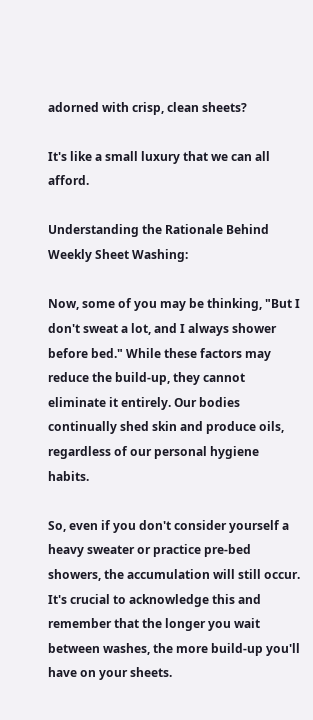adorned with crisp, clean sheets?

It's like a small luxury that we can all afford.

Understanding the Rationale Behind Weekly Sheet Washing:

Now, some of you may be thinking, "But I don't sweat a lot, and I always shower before bed." While these factors may reduce the build-up, they cannot eliminate it entirely. Our bodies continually shed skin and produce oils, regardless of our personal hygiene habits.

So, even if you don't consider yourself a heavy sweater or practice pre-bed showers, the accumulation will still occur. It's crucial to acknowledge this and remember that the longer you wait between washes, the more build-up you'll have on your sheets.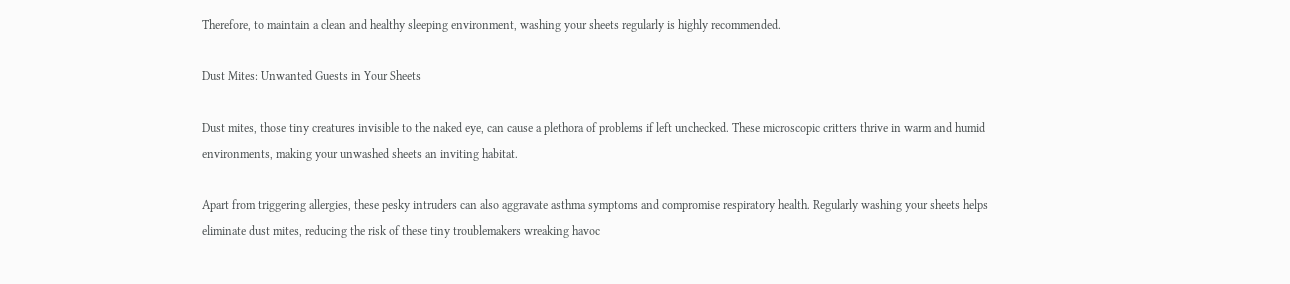Therefore, to maintain a clean and healthy sleeping environment, washing your sheets regularly is highly recommended.

Dust Mites: Unwanted Guests in Your Sheets

Dust mites, those tiny creatures invisible to the naked eye, can cause a plethora of problems if left unchecked. These microscopic critters thrive in warm and humid environments, making your unwashed sheets an inviting habitat.

Apart from triggering allergies, these pesky intruders can also aggravate asthma symptoms and compromise respiratory health. Regularly washing your sheets helps eliminate dust mites, reducing the risk of these tiny troublemakers wreaking havoc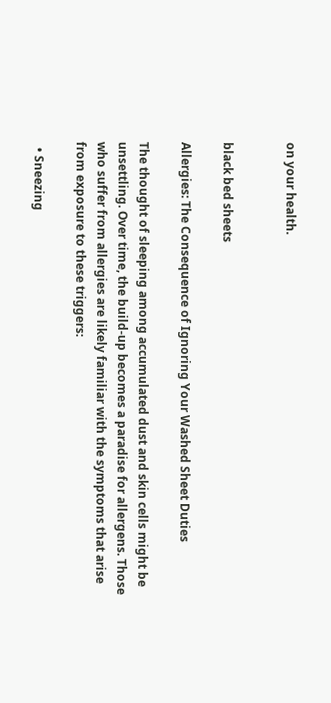on your health.


black bed sheets

Allergies: The Consequence of Ignoring Your Washed Sheet Duties

The thought of sleeping among accumulated dust and skin cells might be unsettling. Over time, the build-up becomes a paradise for allergens. Those who suffer from allergies are likely familiar with the symptoms that arise from exposure to these triggers:

  • Sneezing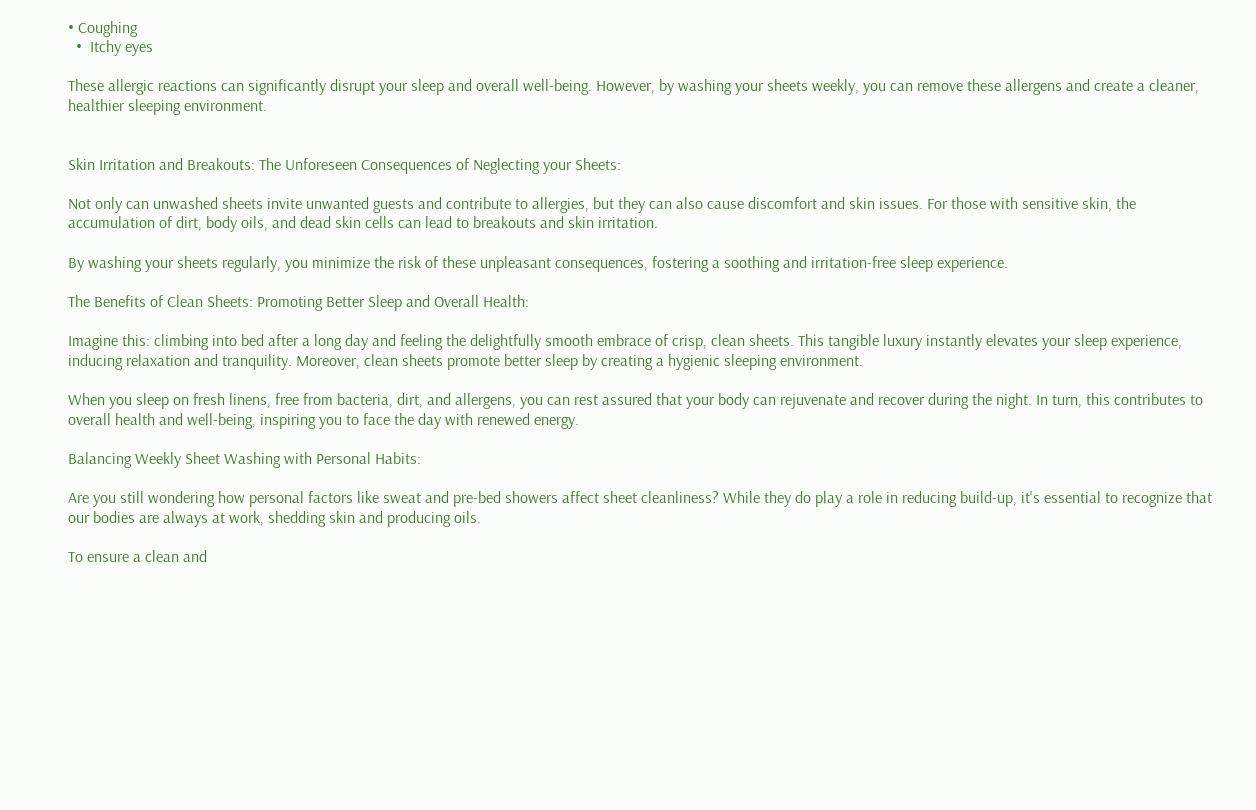• Coughing
  •  Itchy eyes

These allergic reactions can significantly disrupt your sleep and overall well-being. However, by washing your sheets weekly, you can remove these allergens and create a cleaner, healthier sleeping environment.


Skin Irritation and Breakouts: The Unforeseen Consequences of Neglecting your Sheets:

Not only can unwashed sheets invite unwanted guests and contribute to allergies, but they can also cause discomfort and skin issues. For those with sensitive skin, the accumulation of dirt, body oils, and dead skin cells can lead to breakouts and skin irritation.

By washing your sheets regularly, you minimize the risk of these unpleasant consequences, fostering a soothing and irritation-free sleep experience.

The Benefits of Clean Sheets: Promoting Better Sleep and Overall Health:

Imagine this: climbing into bed after a long day and feeling the delightfully smooth embrace of crisp, clean sheets. This tangible luxury instantly elevates your sleep experience, inducing relaxation and tranquility. Moreover, clean sheets promote better sleep by creating a hygienic sleeping environment.

When you sleep on fresh linens, free from bacteria, dirt, and allergens, you can rest assured that your body can rejuvenate and recover during the night. In turn, this contributes to overall health and well-being, inspiring you to face the day with renewed energy.

Balancing Weekly Sheet Washing with Personal Habits:

Are you still wondering how personal factors like sweat and pre-bed showers affect sheet cleanliness? While they do play a role in reducing build-up, it's essential to recognize that our bodies are always at work, shedding skin and producing oils.

To ensure a clean and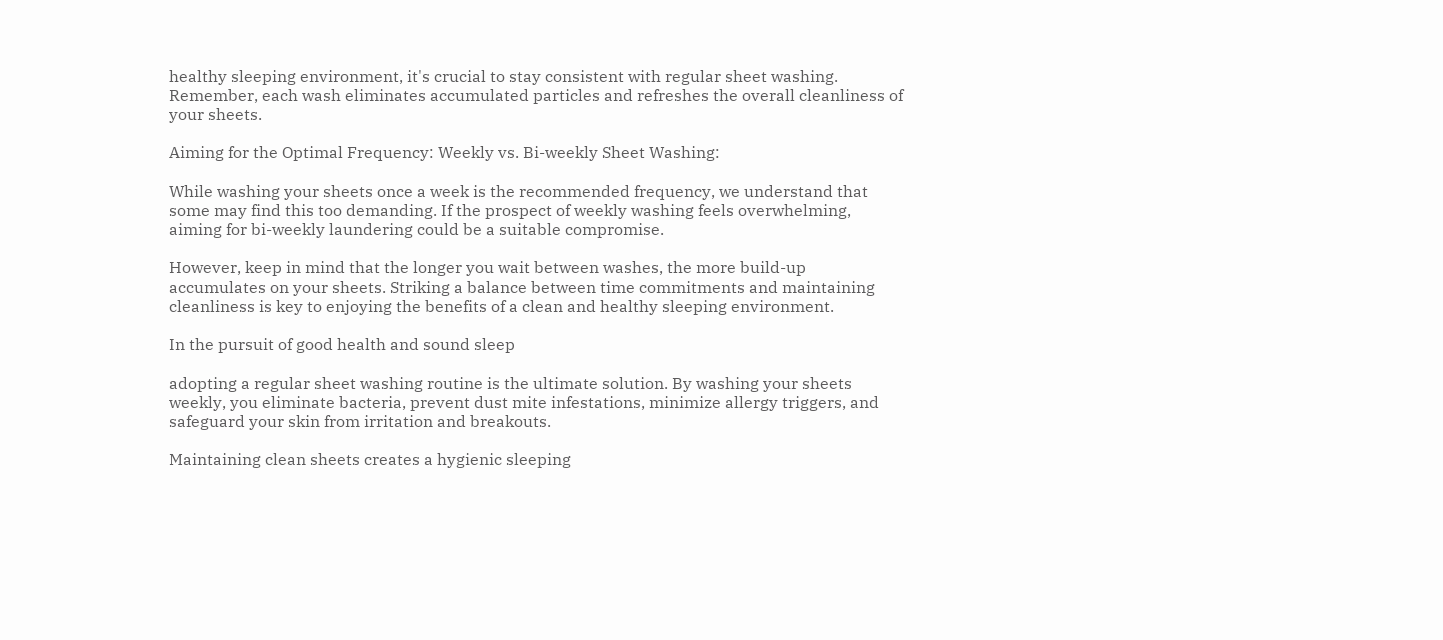healthy sleeping environment, it's crucial to stay consistent with regular sheet washing. Remember, each wash eliminates accumulated particles and refreshes the overall cleanliness of your sheets.

Aiming for the Optimal Frequency: Weekly vs. Bi-weekly Sheet Washing:

While washing your sheets once a week is the recommended frequency, we understand that some may find this too demanding. If the prospect of weekly washing feels overwhelming, aiming for bi-weekly laundering could be a suitable compromise.

However, keep in mind that the longer you wait between washes, the more build-up accumulates on your sheets. Striking a balance between time commitments and maintaining cleanliness is key to enjoying the benefits of a clean and healthy sleeping environment.

In the pursuit of good health and sound sleep

adopting a regular sheet washing routine is the ultimate solution. By washing your sheets weekly, you eliminate bacteria, prevent dust mite infestations, minimize allergy triggers, and safeguard your skin from irritation and breakouts.

Maintaining clean sheets creates a hygienic sleeping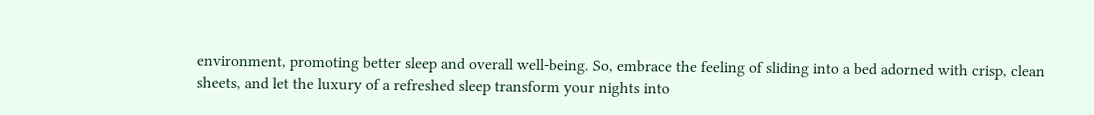environment, promoting better sleep and overall well-being. So, embrace the feeling of sliding into a bed adorned with crisp, clean sheets, and let the luxury of a refreshed sleep transform your nights into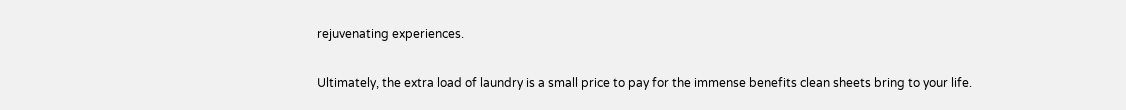rejuvenating experiences.

Ultimately, the extra load of laundry is a small price to pay for the immense benefits clean sheets bring to your life.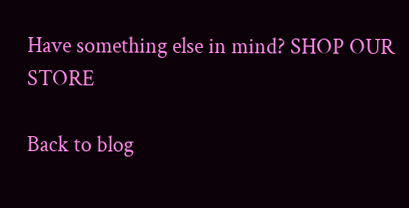Have something else in mind? SHOP OUR STORE

Back to blog